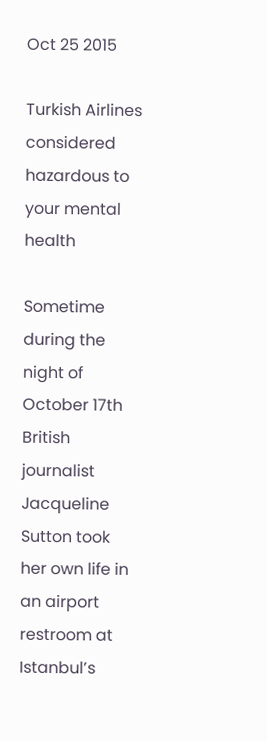Oct 25 2015

Turkish Airlines considered hazardous to your mental health

Sometime during the night of October 17th British journalist Jacqueline Sutton took her own life in an airport restroom at Istanbul’s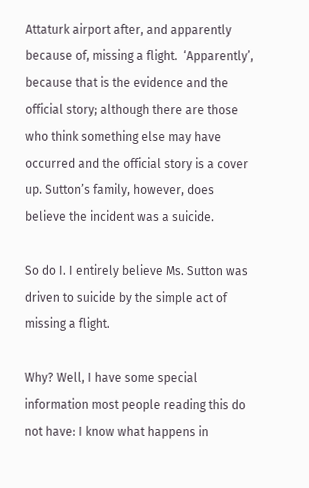Attaturk airport after, and apparently because of, missing a flight.  ‘Apparently’, because that is the evidence and the official story; although there are those who think something else may have occurred and the official story is a cover up. Sutton’s family, however, does believe the incident was a suicide.

So do I. I entirely believe Ms. Sutton was driven to suicide by the simple act of missing a flight.

Why? Well, I have some special information most people reading this do not have: I know what happens in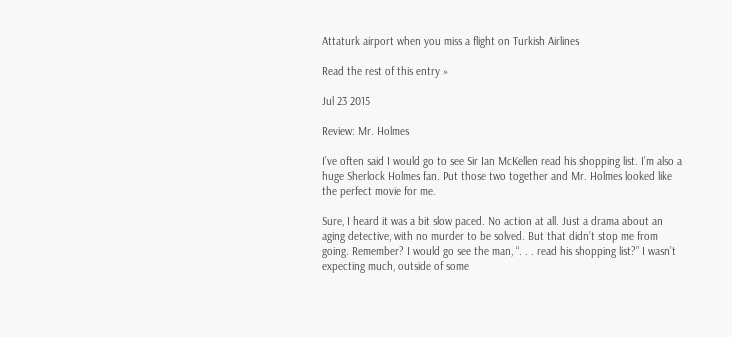Attaturk airport when you miss a flight on Turkish Airlines

Read the rest of this entry »

Jul 23 2015

Review: Mr. Holmes

I’ve often said I would go to see Sir Ian McKellen read his shopping list. I’m also a huge Sherlock Holmes fan. Put those two together and Mr. Holmes looked like the perfect movie for me.

Sure, I heard it was a bit slow paced. No action at all. Just a drama about an aging detective, with no murder to be solved. But that didn’t stop me from going. Remember? I would go see the man, “. . . read his shopping list?” I wasn’t expecting much, outside of some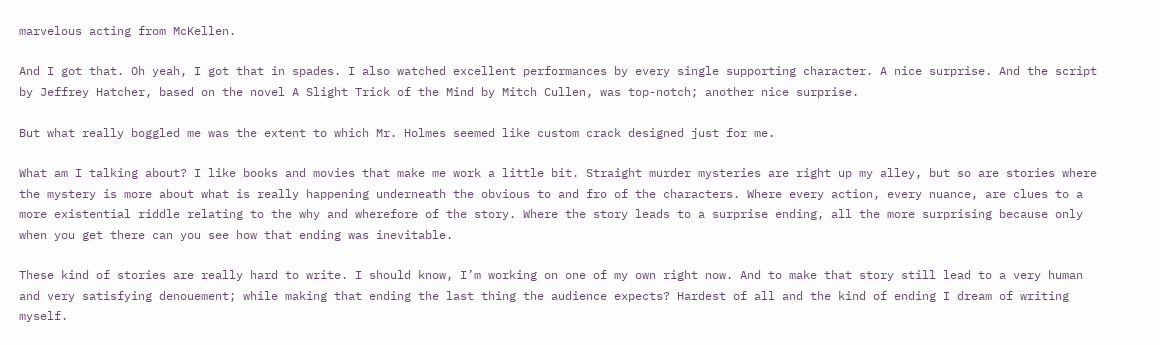marvelous acting from McKellen.

And I got that. Oh yeah, I got that in spades. I also watched excellent performances by every single supporting character. A nice surprise. And the script by Jeffrey Hatcher, based on the novel A Slight Trick of the Mind by Mitch Cullen, was top-notch; another nice surprise.

But what really boggled me was the extent to which Mr. Holmes seemed like custom crack designed just for me.

What am I talking about? I like books and movies that make me work a little bit. Straight murder mysteries are right up my alley, but so are stories where the mystery is more about what is really happening underneath the obvious to and fro of the characters. Where every action, every nuance, are clues to a more existential riddle relating to the why and wherefore of the story. Where the story leads to a surprise ending, all the more surprising because only when you get there can you see how that ending was inevitable.

These kind of stories are really hard to write. I should know, I’m working on one of my own right now. And to make that story still lead to a very human and very satisfying denouement; while making that ending the last thing the audience expects? Hardest of all and the kind of ending I dream of writing myself.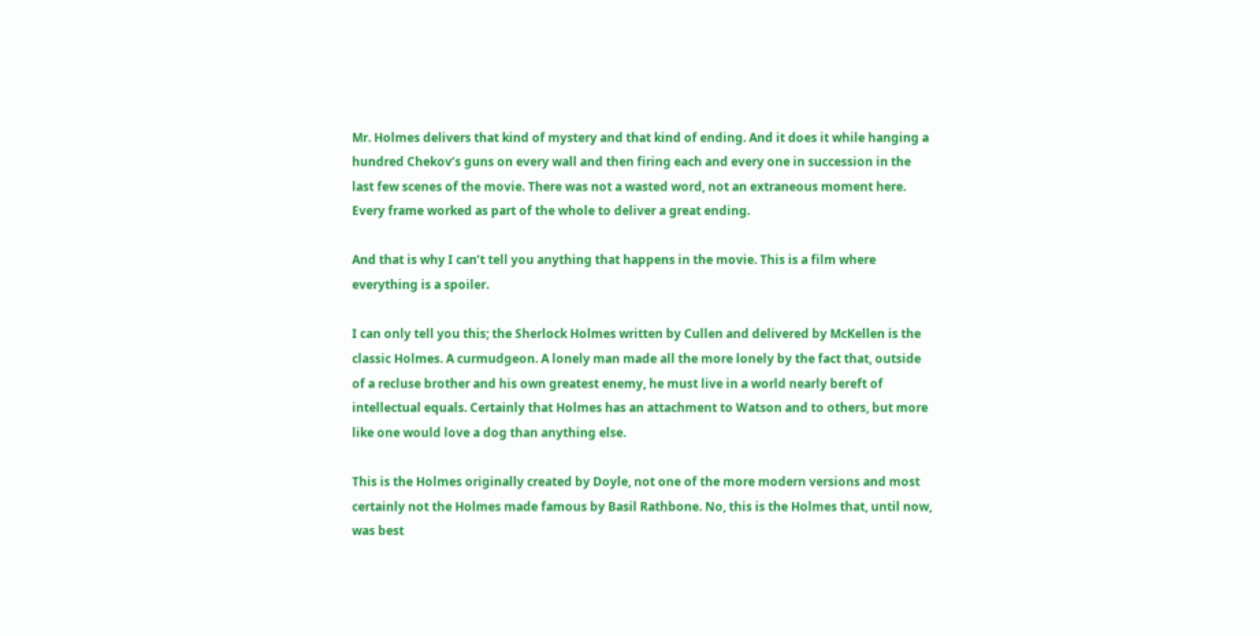Mr. Holmes delivers that kind of mystery and that kind of ending. And it does it while hanging a hundred Chekov’s guns on every wall and then firing each and every one in succession in the last few scenes of the movie. There was not a wasted word, not an extraneous moment here. Every frame worked as part of the whole to deliver a great ending.

And that is why I can’t tell you anything that happens in the movie. This is a film where everything is a spoiler.

I can only tell you this; the Sherlock Holmes written by Cullen and delivered by McKellen is the classic Holmes. A curmudgeon. A lonely man made all the more lonely by the fact that, outside of a recluse brother and his own greatest enemy, he must live in a world nearly bereft of intellectual equals. Certainly that Holmes has an attachment to Watson and to others, but more like one would love a dog than anything else.

This is the Holmes originally created by Doyle, not one of the more modern versions and most certainly not the Holmes made famous by Basil Rathbone. No, this is the Holmes that, until now, was best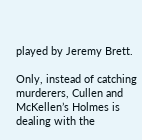played by Jeremy Brett.

Only, instead of catching murderers, Cullen and McKellen’s Holmes is dealing with the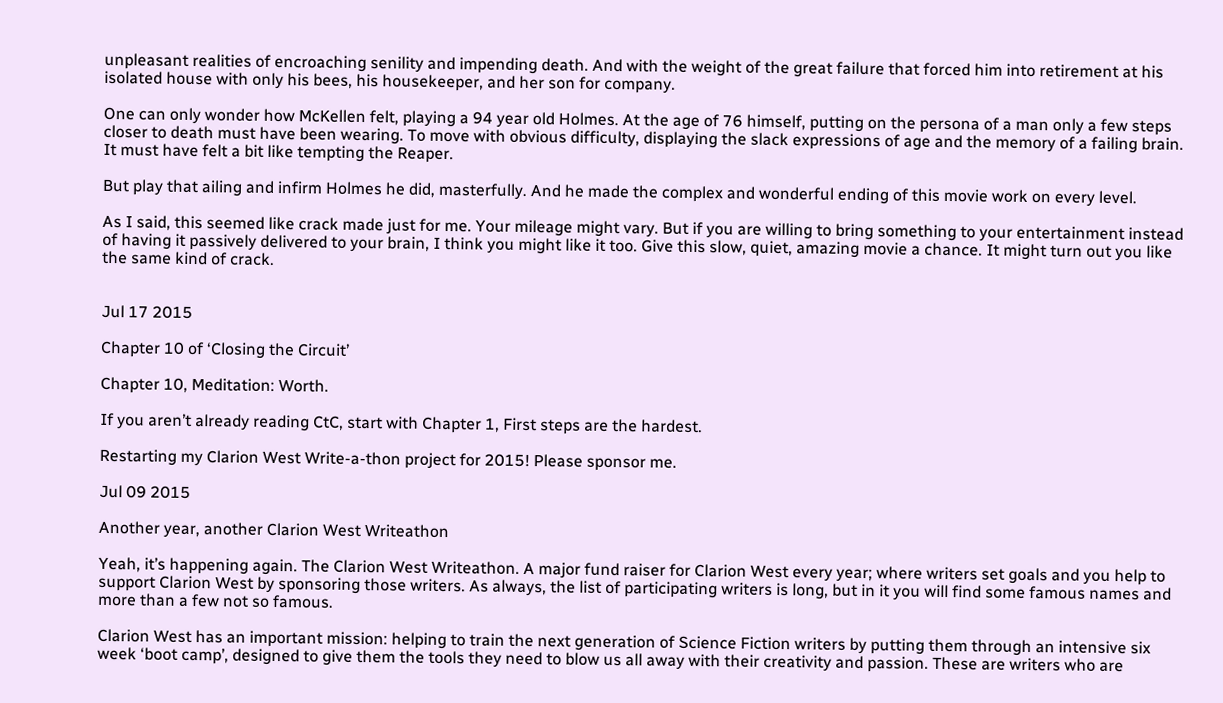unpleasant realities of encroaching senility and impending death. And with the weight of the great failure that forced him into retirement at his isolated house with only his bees, his housekeeper, and her son for company.

One can only wonder how McKellen felt, playing a 94 year old Holmes. At the age of 76 himself, putting on the persona of a man only a few steps closer to death must have been wearing. To move with obvious difficulty, displaying the slack expressions of age and the memory of a failing brain. It must have felt a bit like tempting the Reaper.

But play that ailing and infirm Holmes he did, masterfully. And he made the complex and wonderful ending of this movie work on every level.

As I said, this seemed like crack made just for me. Your mileage might vary. But if you are willing to bring something to your entertainment instead of having it passively delivered to your brain, I think you might like it too. Give this slow, quiet, amazing movie a chance. It might turn out you like the same kind of crack.


Jul 17 2015

Chapter 10 of ‘Closing the Circuit’

Chapter 10, Meditation: Worth.

If you aren’t already reading CtC, start with Chapter 1, First steps are the hardest.

Restarting my Clarion West Write-a-thon project for 2015! Please sponsor me.

Jul 09 2015

Another year, another Clarion West Writeathon

Yeah, it’s happening again. The Clarion West Writeathon. A major fund raiser for Clarion West every year; where writers set goals and you help to support Clarion West by sponsoring those writers. As always, the list of participating writers is long, but in it you will find some famous names and more than a few not so famous.

Clarion West has an important mission: helping to train the next generation of Science Fiction writers by putting them through an intensive six week ‘boot camp’, designed to give them the tools they need to blow us all away with their creativity and passion. These are writers who are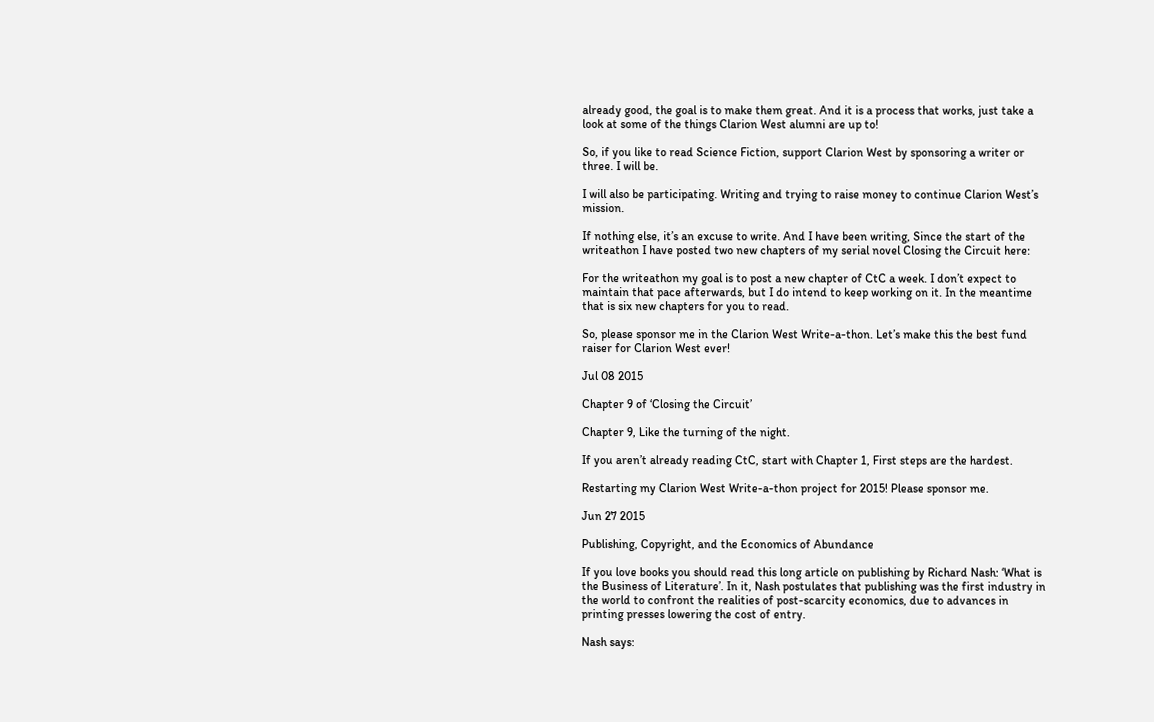already good, the goal is to make them great. And it is a process that works, just take a look at some of the things Clarion West alumni are up to!

So, if you like to read Science Fiction, support Clarion West by sponsoring a writer or three. I will be.

I will also be participating. Writing and trying to raise money to continue Clarion West’s mission.

If nothing else, it’s an excuse to write. And I have been writing, Since the start of the writeathon I have posted two new chapters of my serial novel Closing the Circuit here:

For the writeathon my goal is to post a new chapter of CtC a week. I don’t expect to maintain that pace afterwards, but I do intend to keep working on it. In the meantime that is six new chapters for you to read.

So, please sponsor me in the Clarion West Write-a-thon. Let’s make this the best fund raiser for Clarion West ever!

Jul 08 2015

Chapter 9 of ‘Closing the Circuit’

Chapter 9, Like the turning of the night.

If you aren’t already reading CtC, start with Chapter 1, First steps are the hardest.

Restarting my Clarion West Write-a-thon project for 2015! Please sponsor me.

Jun 27 2015

Publishing, Copyright, and the Economics of Abundance

If you love books you should read this long article on publishing by Richard Nash: ‘What is the Business of Literature’. In it, Nash postulates that publishing was the first industry in the world to confront the realities of post-scarcity economics, due to advances in printing presses lowering the cost of entry.

Nash says: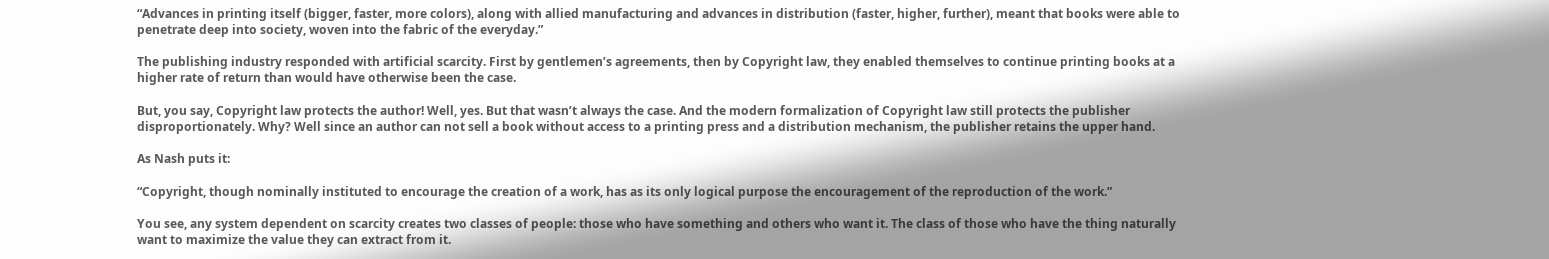“Advances in printing itself (bigger, faster, more colors), along with allied manufacturing and advances in distribution (faster, higher, further), meant that books were able to penetrate deep into society, woven into the fabric of the everyday.”

The publishing industry responded with artificial scarcity. First by gentlemen’s agreements, then by Copyright law, they enabled themselves to continue printing books at a higher rate of return than would have otherwise been the case.

But, you say, Copyright law protects the author! Well, yes. But that wasn’t always the case. And the modern formalization of Copyright law still protects the publisher disproportionately. Why? Well since an author can not sell a book without access to a printing press and a distribution mechanism, the publisher retains the upper hand.

As Nash puts it:

“Copyright, though nominally instituted to encourage the creation of a work, has as its only logical purpose the encouragement of the reproduction of the work.”

You see, any system dependent on scarcity creates two classes of people: those who have something and others who want it. The class of those who have the thing naturally want to maximize the value they can extract from it.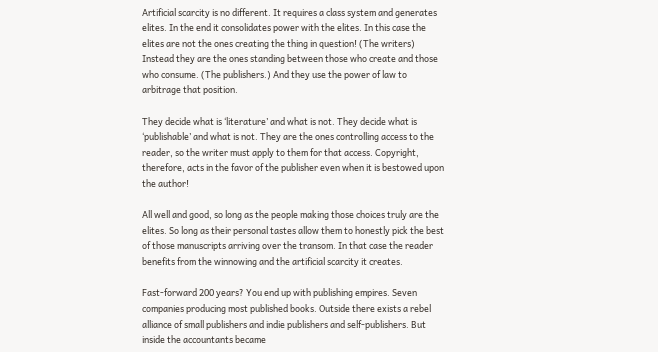Artificial scarcity is no different. It requires a class system and generates elites. In the end it consolidates power with the elites. In this case the elites are not the ones creating the thing in question! (The writers) Instead they are the ones standing between those who create and those who consume. (The publishers.) And they use the power of law to arbitrage that position.

They decide what is ‘literature’ and what is not. They decide what is ‘publishable’ and what is not. They are the ones controlling access to the reader, so the writer must apply to them for that access. Copyright, therefore, acts in the favor of the publisher even when it is bestowed upon the author!

All well and good, so long as the people making those choices truly are the elites. So long as their personal tastes allow them to honestly pick the best of those manuscripts arriving over the transom. In that case the reader benefits from the winnowing and the artificial scarcity it creates.

Fast-forward 200 years? You end up with publishing empires. Seven companies producing most published books. Outside there exists a rebel alliance of small publishers and indie publishers and self-publishers. But inside the accountants became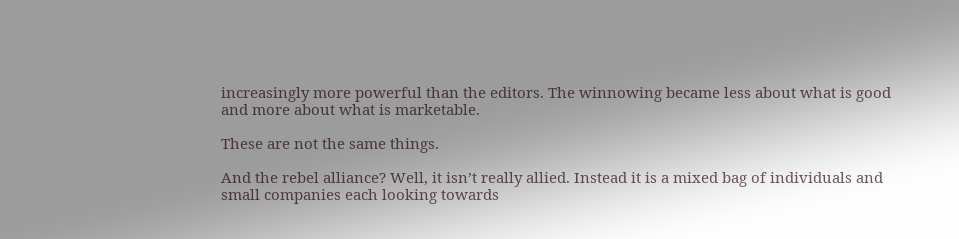increasingly more powerful than the editors. The winnowing became less about what is good and more about what is marketable.

These are not the same things.

And the rebel alliance? Well, it isn’t really allied. Instead it is a mixed bag of individuals and small companies each looking towards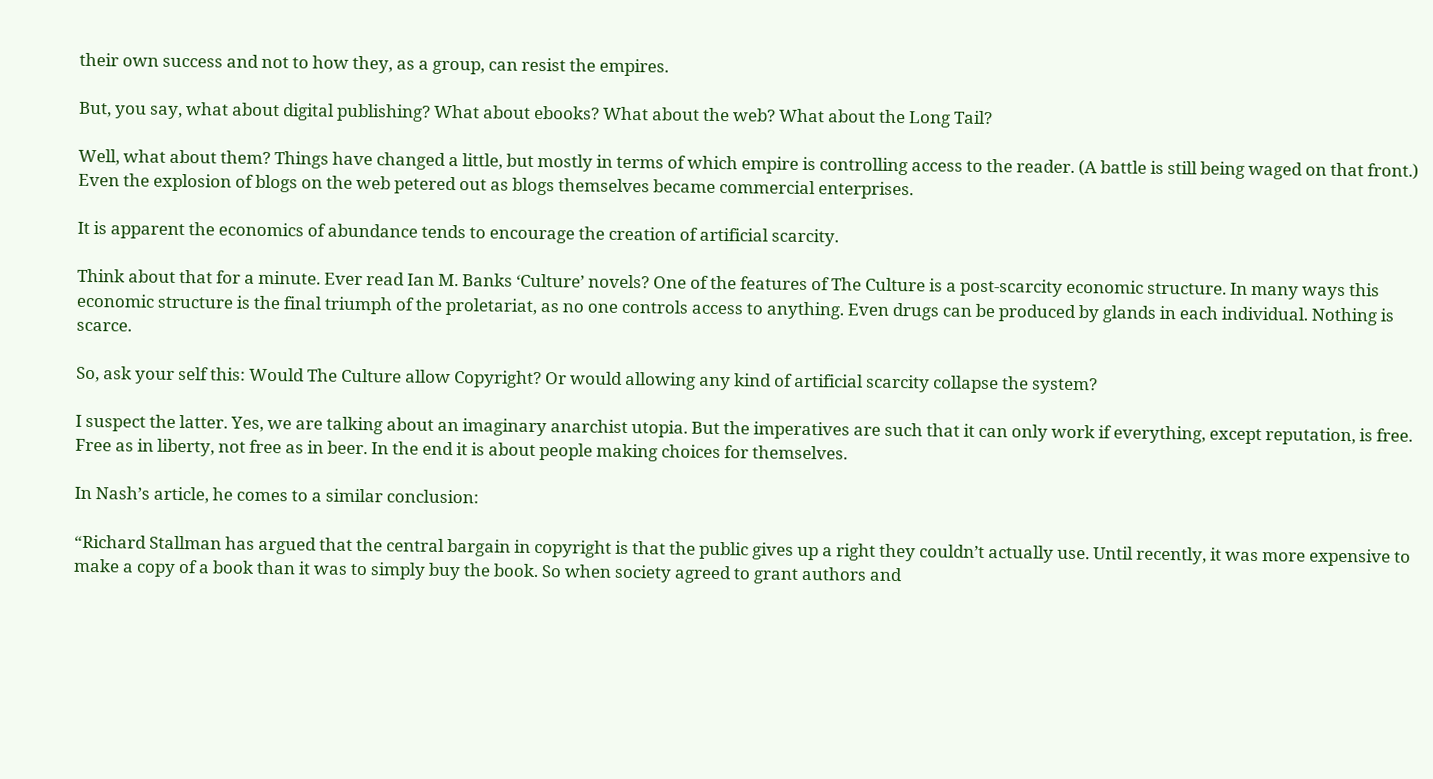their own success and not to how they, as a group, can resist the empires.

But, you say, what about digital publishing? What about ebooks? What about the web? What about the Long Tail?

Well, what about them? Things have changed a little, but mostly in terms of which empire is controlling access to the reader. (A battle is still being waged on that front.) Even the explosion of blogs on the web petered out as blogs themselves became commercial enterprises.

It is apparent the economics of abundance tends to encourage the creation of artificial scarcity.

Think about that for a minute. Ever read Ian M. Banks ‘Culture’ novels? One of the features of The Culture is a post-scarcity economic structure. In many ways this economic structure is the final triumph of the proletariat, as no one controls access to anything. Even drugs can be produced by glands in each individual. Nothing is scarce.

So, ask your self this: Would The Culture allow Copyright? Or would allowing any kind of artificial scarcity collapse the system?

I suspect the latter. Yes, we are talking about an imaginary anarchist utopia. But the imperatives are such that it can only work if everything, except reputation, is free. Free as in liberty, not free as in beer. In the end it is about people making choices for themselves.

In Nash’s article, he comes to a similar conclusion:

“Richard Stallman has argued that the central bargain in copyright is that the public gives up a right they couldn’t actually use. Until recently, it was more expensive to make a copy of a book than it was to simply buy the book. So when society agreed to grant authors and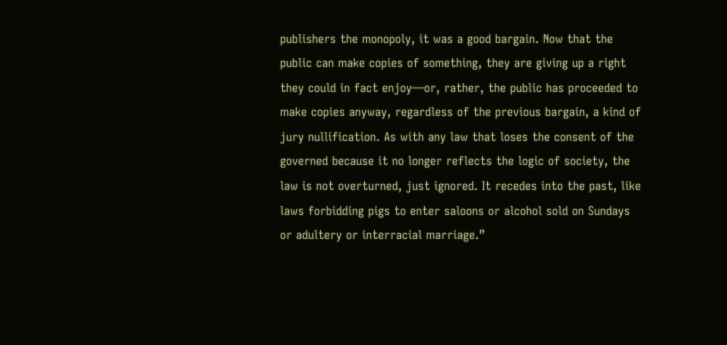publishers the monopoly, it was a good bargain. Now that the public can make copies of something, they are giving up a right they could in fact enjoy—or, rather, the public has proceeded to make copies anyway, regardless of the previous bargain, a kind of jury nullification. As with any law that loses the consent of the governed because it no longer reflects the logic of society, the law is not overturned, just ignored. It recedes into the past, like laws forbidding pigs to enter saloons or alcohol sold on Sundays or adultery or interracial marriage.”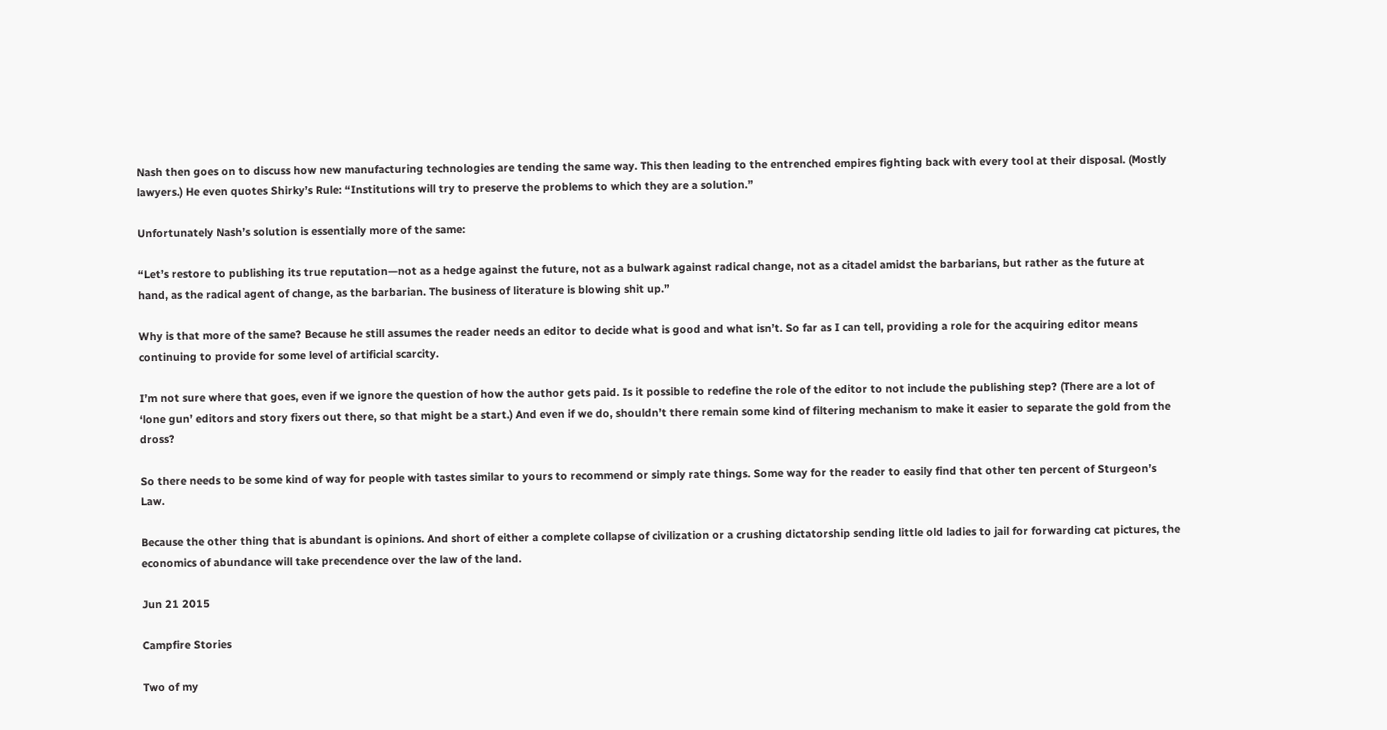Nash then goes on to discuss how new manufacturing technologies are tending the same way. This then leading to the entrenched empires fighting back with every tool at their disposal. (Mostly lawyers.) He even quotes Shirky’s Rule: “Institutions will try to preserve the problems to which they are a solution.”

Unfortunately Nash’s solution is essentially more of the same:

“Let’s restore to publishing its true reputation—not as a hedge against the future, not as a bulwark against radical change, not as a citadel amidst the barbarians, but rather as the future at hand, as the radical agent of change, as the barbarian. The business of literature is blowing shit up.”

Why is that more of the same? Because he still assumes the reader needs an editor to decide what is good and what isn’t. So far as I can tell, providing a role for the acquiring editor means continuing to provide for some level of artificial scarcity.

I’m not sure where that goes, even if we ignore the question of how the author gets paid. Is it possible to redefine the role of the editor to not include the publishing step? (There are a lot of ‘lone gun’ editors and story fixers out there, so that might be a start.) And even if we do, shouldn’t there remain some kind of filtering mechanism to make it easier to separate the gold from the dross?

So there needs to be some kind of way for people with tastes similar to yours to recommend or simply rate things. Some way for the reader to easily find that other ten percent of Sturgeon’s Law.

Because the other thing that is abundant is opinions. And short of either a complete collapse of civilization or a crushing dictatorship sending little old ladies to jail for forwarding cat pictures, the economics of abundance will take precendence over the law of the land.

Jun 21 2015

Campfire Stories

Two of my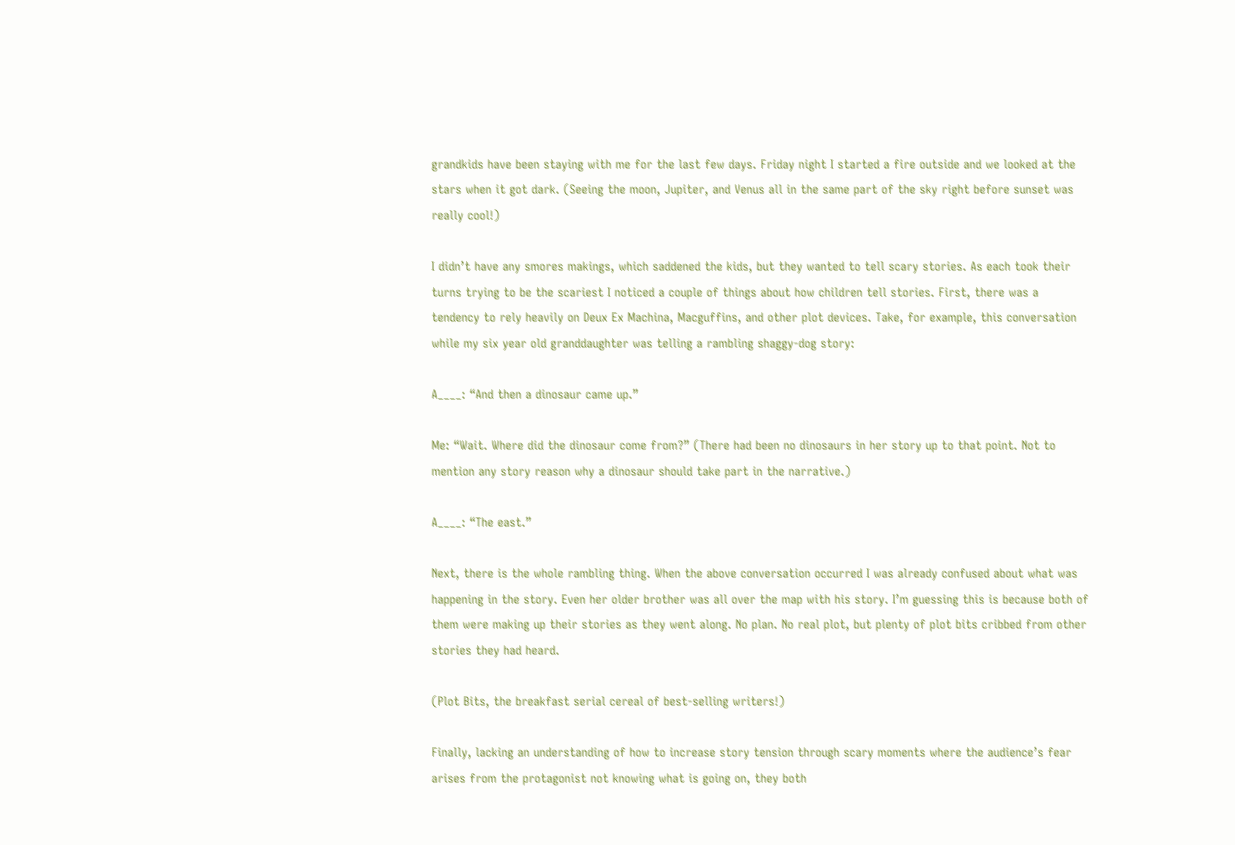grandkids have been staying with me for the last few days. Friday night I started a fire outside and we looked at the stars when it got dark. (Seeing the moon, Jupiter, and Venus all in the same part of the sky right before sunset was really cool!)

I didn’t have any smores makings, which saddened the kids, but they wanted to tell scary stories. As each took their turns trying to be the scariest I noticed a couple of things about how children tell stories. First, there was a tendency to rely heavily on Deux Ex Machina, Macguffins, and other plot devices. Take, for example, this conversation while my six year old granddaughter was telling a rambling shaggy-dog story:

A____: “And then a dinosaur came up.”

Me: “Wait. Where did the dinosaur come from?” (There had been no dinosaurs in her story up to that point. Not to mention any story reason why a dinosaur should take part in the narrative.)

A____: “The east.”

Next, there is the whole rambling thing. When the above conversation occurred I was already confused about what was happening in the story. Even her older brother was all over the map with his story. I’m guessing this is because both of them were making up their stories as they went along. No plan. No real plot, but plenty of plot bits cribbed from other stories they had heard.

(Plot Bits, the breakfast serial cereal of best-selling writers!)

Finally, lacking an understanding of how to increase story tension through scary moments where the audience’s fear arises from the protagonist not knowing what is going on, they both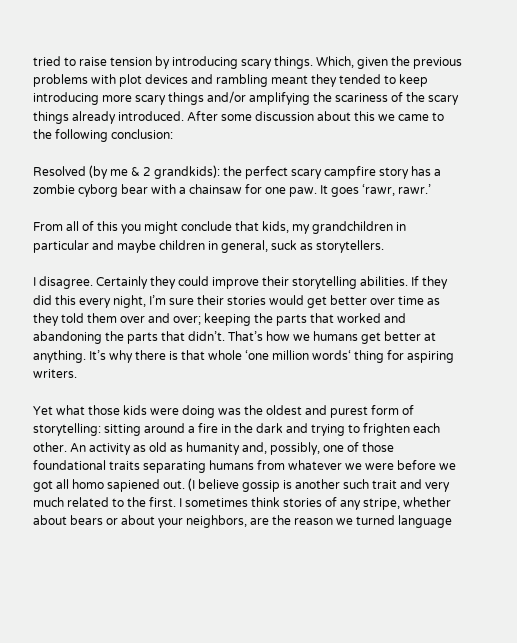tried to raise tension by introducing scary things. Which, given the previous problems with plot devices and rambling meant they tended to keep introducing more scary things and/or amplifying the scariness of the scary things already introduced. After some discussion about this we came to the following conclusion:

Resolved (by me & 2 grandkids): the perfect scary campfire story has a zombie cyborg bear with a chainsaw for one paw. It goes ‘rawr, rawr.’

From all of this you might conclude that kids, my grandchildren in particular and maybe children in general, suck as storytellers.

I disagree. Certainly they could improve their storytelling abilities. If they did this every night, I’m sure their stories would get better over time as they told them over and over; keeping the parts that worked and abandoning the parts that didn’t. That’s how we humans get better at anything. It’s why there is that whole ‘one million words‘ thing for aspiring writers.

Yet what those kids were doing was the oldest and purest form of storytelling: sitting around a fire in the dark and trying to frighten each other. An activity as old as humanity and, possibly, one of those foundational traits separating humans from whatever we were before we got all homo sapiened out. (I believe gossip is another such trait and very much related to the first. I sometimes think stories of any stripe, whether about bears or about your neighbors, are the reason we turned language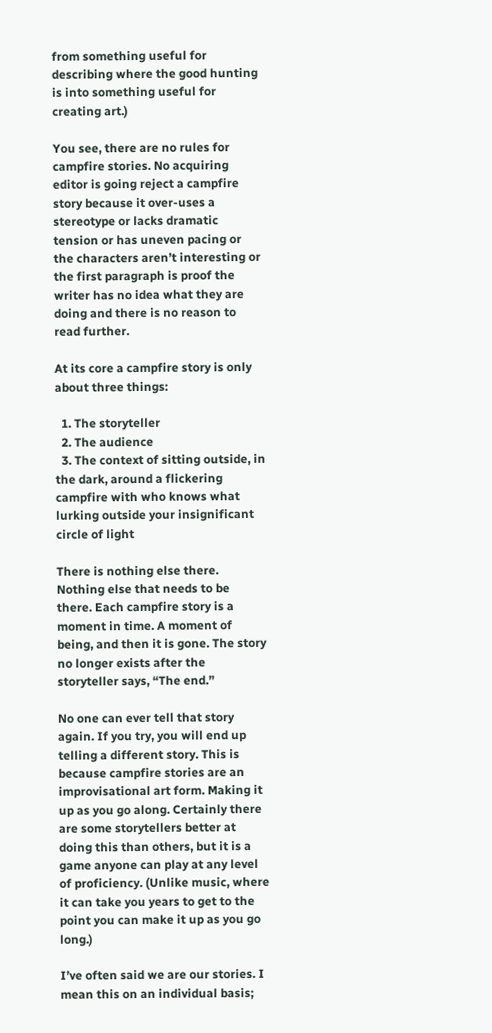from something useful for describing where the good hunting is into something useful for creating art.)

You see, there are no rules for campfire stories. No acquiring editor is going reject a campfire story because it over-uses a stereotype or lacks dramatic tension or has uneven pacing or the characters aren’t interesting or the first paragraph is proof the writer has no idea what they are doing and there is no reason to read further.

At its core a campfire story is only about three things:

  1. The storyteller
  2. The audience
  3. The context of sitting outside, in the dark, around a flickering campfire with who knows what lurking outside your insignificant circle of light

There is nothing else there. Nothing else that needs to be there. Each campfire story is a moment in time. A moment of being, and then it is gone. The story no longer exists after the storyteller says, “The end.”

No one can ever tell that story again. If you try, you will end up telling a different story. This is because campfire stories are an improvisational art form. Making it up as you go along. Certainly there are some storytellers better at doing this than others, but it is a game anyone can play at any level of proficiency. (Unlike music, where it can take you years to get to the point you can make it up as you go long.)

I’ve often said we are our stories. I mean this on an individual basis;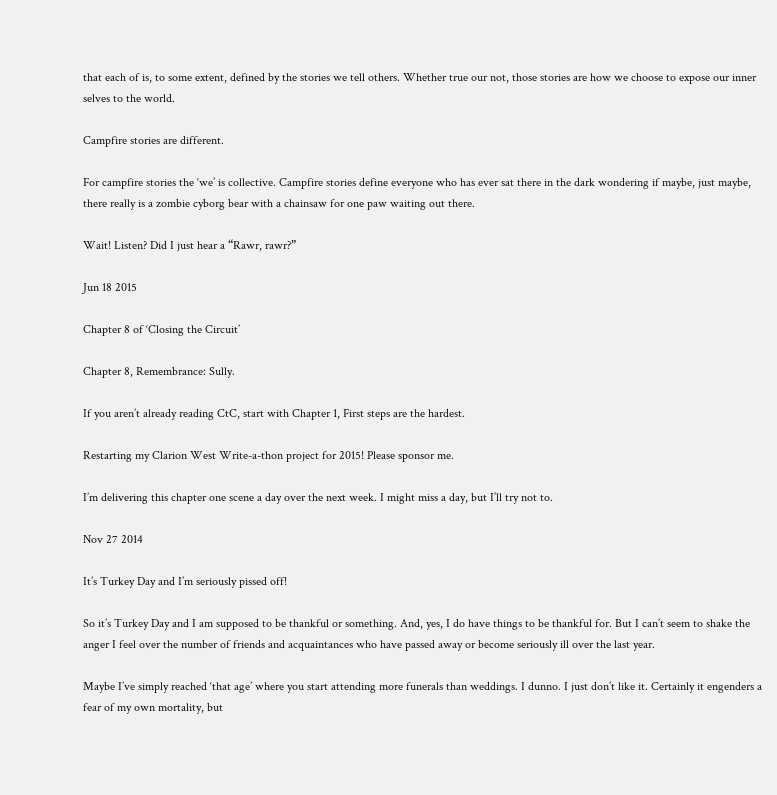that each of is, to some extent, defined by the stories we tell others. Whether true our not, those stories are how we choose to expose our inner selves to the world.

Campfire stories are different.

For campfire stories the ‘we’ is collective. Campfire stories define everyone who has ever sat there in the dark wondering if maybe, just maybe, there really is a zombie cyborg bear with a chainsaw for one paw waiting out there.

Wait! Listen? Did I just hear a “Rawr, rawr?”

Jun 18 2015

Chapter 8 of ‘Closing the Circuit’

Chapter 8, Remembrance: Sully.

If you aren’t already reading CtC, start with Chapter 1, First steps are the hardest.

Restarting my Clarion West Write-a-thon project for 2015! Please sponsor me.

I’m delivering this chapter one scene a day over the next week. I might miss a day, but I’ll try not to.

Nov 27 2014

It’s Turkey Day and I’m seriously pissed off!

So it’s Turkey Day and I am supposed to be thankful or something. And, yes, I do have things to be thankful for. But I can’t seem to shake the anger I feel over the number of friends and acquaintances who have passed away or become seriously ill over the last year.

Maybe I’ve simply reached ‘that age’ where you start attending more funerals than weddings. I dunno. I just don’t like it. Certainly it engenders a fear of my own mortality, but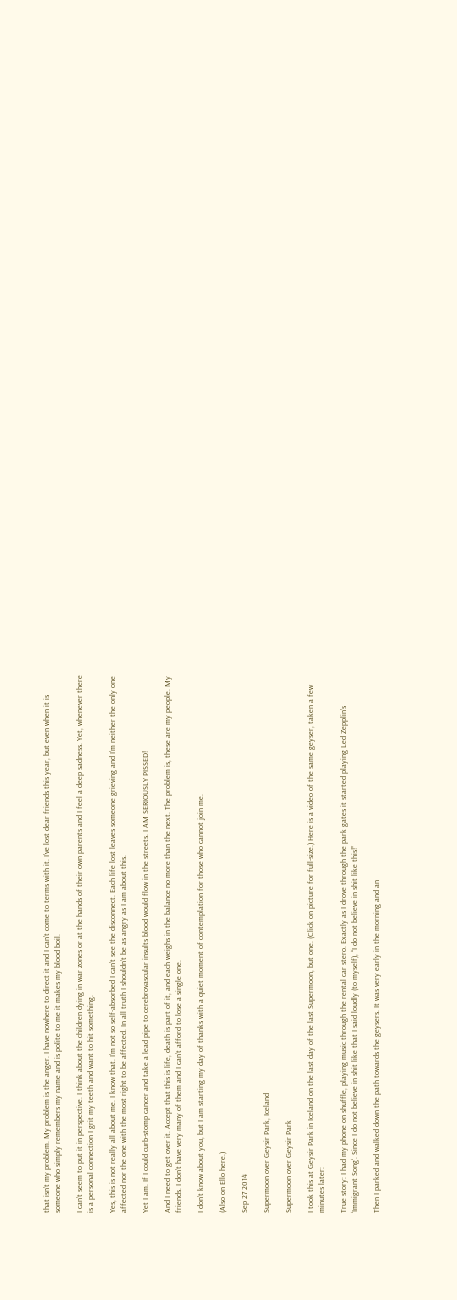that isn’t my problem. My problem is the anger. I have nowhere to direct it and I can’t come to terms with it. I’ve lost dear friends this year, but even when it is someone who simply remembers my name and is polite to me it makes my blood boil.

I can’t seem to put it in perspective. I think about the children dying in war zones or at the hands of their own parents and I feel a deep sadness. Yet, whenever there is a personal connection I grit my teeth and want to hit something.

Yes, this is not really all about me. I know that. I’m not so self-absorbed I can’t see the disconnect. Each life lost leaves someone grieving and I’m neither the only one affected nor the one with the most right to be affected. In all truth I shouldn’t be as angry as I am about this.

Yet I am. If I could curb-stomp cancer and take a lead pipe to cerebrovascular insults blood would flow in the streets. I AM SERIOUSLY PISSED!

And I need to get over it. Accept that this is life, death is part of it, and each weighs in the balance no more than the next. The problem is, these are my people. My friends. I don’t have very many of them and I can’t afford to lose a single one.

I don’t know about you, but I am starting my day of thanks with a quiet moment of contemplation for those who cannot join me.

(Also on Ello here.)

Sep 27 2014

Supermoon over Geysir Park, Iceland

Supermoon over Geysir Park

I took this at Geysir Park in Iceland on the last day of the last Supermoon, but one. (Click on picture for full-size.) Here is a video of the same geyser, taken a few minutes later:

True story: I had my phone on shuffle, playing music through the rental car stero. Exactly as I drove through the park gates it started playing Led Zepplin’s ‘Immigrant Song‘. Since I do not believe in shit like that I said loudly (to myself), “I do not believe in shit like this!”

Then I parked and walked down the path towards the geysers. It was very early in the morning and an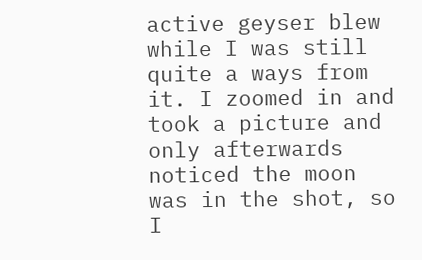active geyser blew while I was still quite a ways from it. I zoomed in and took a picture and only afterwards noticed the moon was in the shot, so I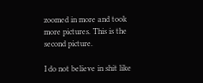zoomed in more and took more pictures. This is the second picture.

I do not believe in shit like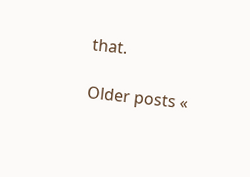that.

Older posts «